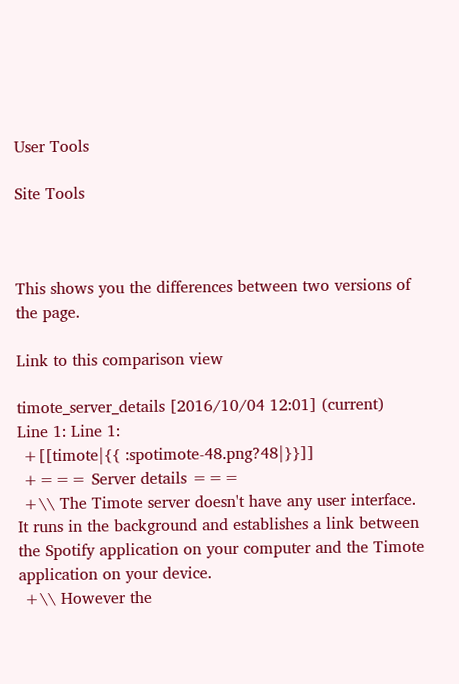User Tools

Site Tools



This shows you the differences between two versions of the page.

Link to this comparison view

timote_server_details [2016/10/04 12:01] (current)
Line 1: Line 1:
 +[[timote|{{ :spotimote-48.png?48|}}]]
 +=== Server details ===
 +\\ The Timote server doesn't have any user interface. It runs in the background and establishes a link between the Spotify application on your computer and the Timote application on your device.
 +\\ However the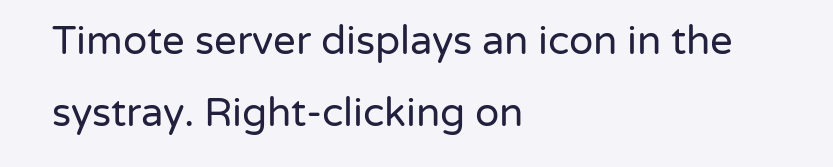Timote server displays an icon in the systray. Right-clicking on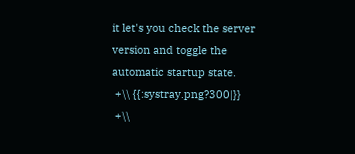it let's you check the server version and toggle the automatic startup state.
 +\\ {{:systray.png?300|}}
 +\\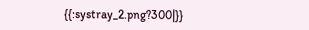{{:systray_2.png?300|}}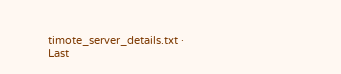timote_server_details.txt · Last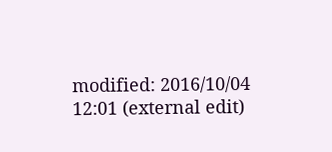modified: 2016/10/04 12:01 (external edit)